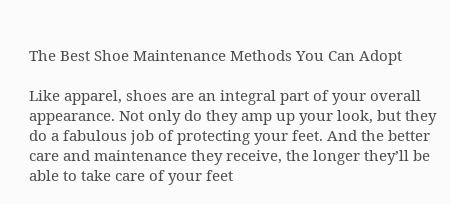The Best Shoe Maintenance Methods You Can Adopt

Like apparel, shoes are an integral part of your overall appearance. Not only do they amp up your look, but they do a fabulous job of protecting your feet. And the better care and maintenance they receive, the longer they’ll be able to take care of your feet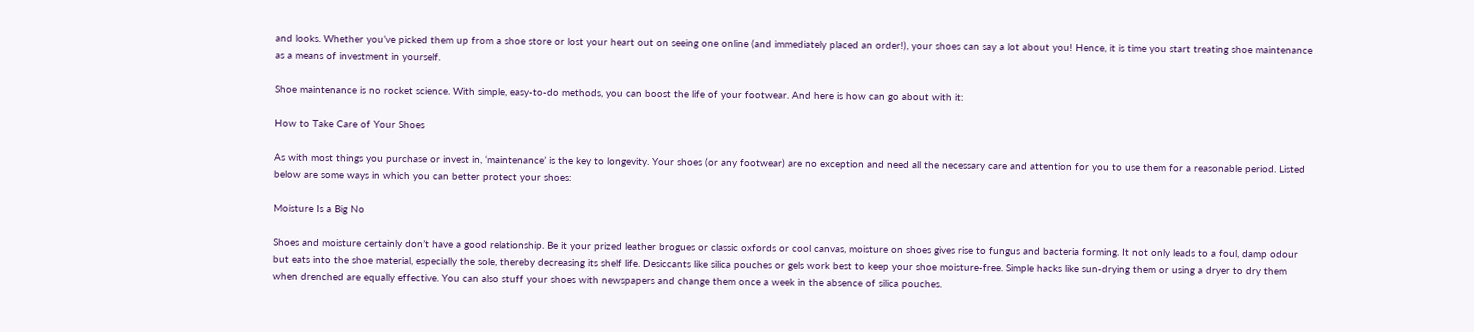and looks. Whether you’ve picked them up from a shoe store or lost your heart out on seeing one online (and immediately placed an order!), your shoes can say a lot about you! Hence, it is time you start treating shoe maintenance as a means of investment in yourself.

Shoe maintenance is no rocket science. With simple, easy-to-do methods, you can boost the life of your footwear. And here is how can go about with it:

How to Take Care of Your Shoes

As with most things you purchase or invest in, ‘maintenance’ is the key to longevity. Your shoes (or any footwear) are no exception and need all the necessary care and attention for you to use them for a reasonable period. Listed below are some ways in which you can better protect your shoes:

Moisture Is a Big No

Shoes and moisture certainly don’t have a good relationship. Be it your prized leather brogues or classic oxfords or cool canvas, moisture on shoes gives rise to fungus and bacteria forming. It not only leads to a foul, damp odour but eats into the shoe material, especially the sole, thereby decreasing its shelf life. Desiccants like silica pouches or gels work best to keep your shoe moisture-free. Simple hacks like sun-drying them or using a dryer to dry them when drenched are equally effective. You can also stuff your shoes with newspapers and change them once a week in the absence of silica pouches.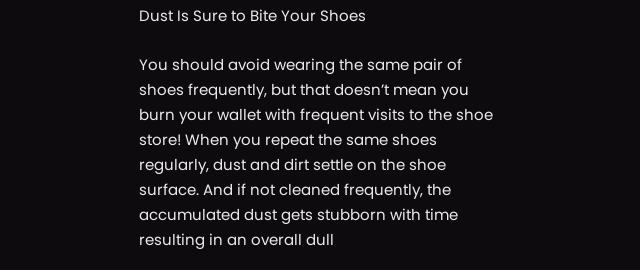Dust Is Sure to Bite Your Shoes

You should avoid wearing the same pair of shoes frequently, but that doesn’t mean you burn your wallet with frequent visits to the shoe store! When you repeat the same shoes regularly, dust and dirt settle on the shoe surface. And if not cleaned frequently, the accumulated dust gets stubborn with time resulting in an overall dull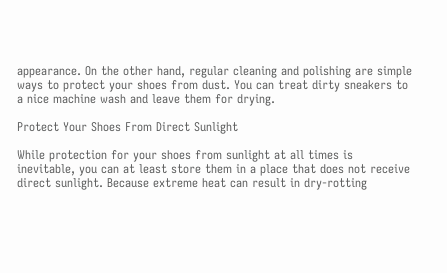appearance. On the other hand, regular cleaning and polishing are simple ways to protect your shoes from dust. You can treat dirty sneakers to a nice machine wash and leave them for drying.

Protect Your Shoes From Direct Sunlight

While protection for your shoes from sunlight at all times is inevitable, you can at least store them in a place that does not receive direct sunlight. Because extreme heat can result in dry-rotting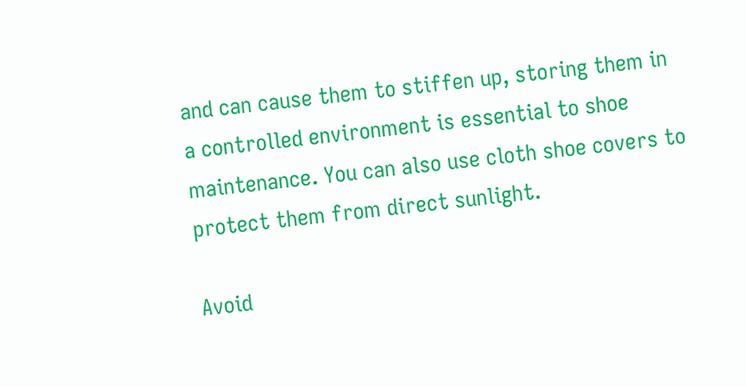and can cause them to stiffen up, storing them in a controlled environment is essential to shoe maintenance. You can also use cloth shoe covers to protect them from direct sunlight.

Avoid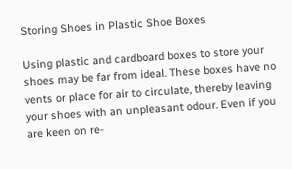Storing Shoes in Plastic Shoe Boxes

Using plastic and cardboard boxes to store your shoes may be far from ideal. These boxes have no vents or place for air to circulate, thereby leaving your shoes with an unpleasant odour. Even if you are keen on re-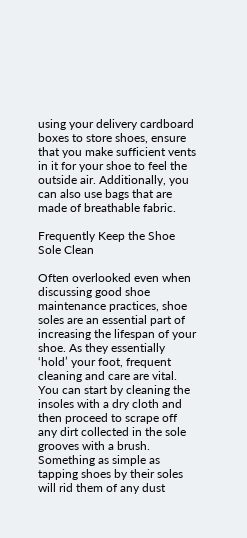using your delivery cardboard boxes to store shoes, ensure that you make sufficient vents in it for your shoe to feel the outside air. Additionally, you can also use bags that are made of breathable fabric.

Frequently Keep the Shoe Sole Clean

Often overlooked even when discussing good shoe maintenance practices, shoe soles are an essential part of increasing the lifespan of your shoe. As they essentially ‘hold’ your foot, frequent cleaning and care are vital. You can start by cleaning the insoles with a dry cloth and then proceed to scrape off any dirt collected in the sole grooves with a brush. Something as simple as tapping shoes by their soles will rid them of any dust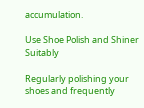accumulation.

Use Shoe Polish and Shiner Suitably

Regularly polishing your shoes and frequently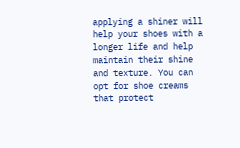applying a shiner will help your shoes with a longer life and help maintain their shine and texture. You can opt for shoe creams that protect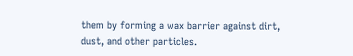them by forming a wax barrier against dirt, dust, and other particles.